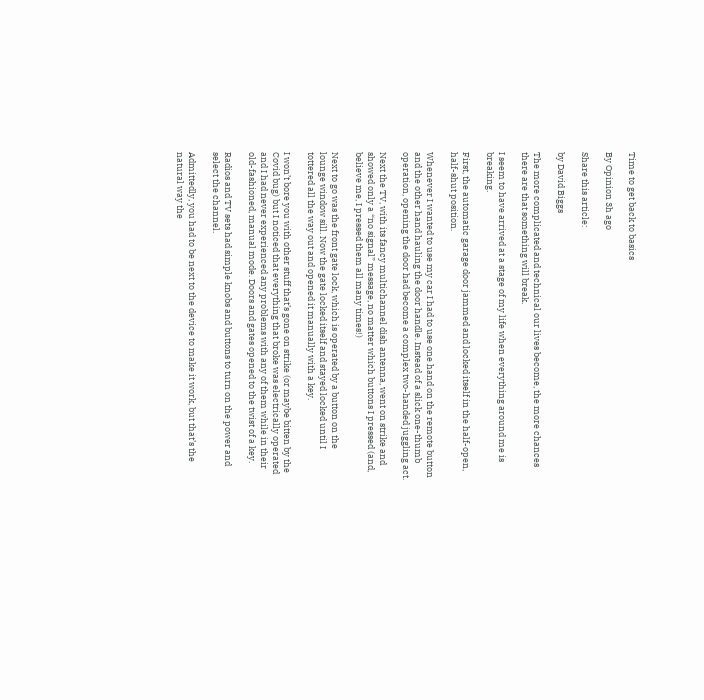Time to get back to basics

By Opinion 3h ago

Share this article:

by David Biggs

The more complicated and technical our lives become, the more chances there are that something will break.

I seem to have arrived at a stage of my life when everything around me is breaking.

First, the automatic garage door jammed and locked itself in the half-open, half-shut position.

Whenever I wanted to use my car I had to use one hand on the remote button and the other hand hauling the door handle. Instead of a slick one-thumb operation, opening the door had become a complex two-handed juggling act.

Next the TV, with its fancy multichannel dish antenna, went on strike and showed only a “no signal” message, no matter which buttons I pressed (and, believe me, I pressed them all many times!)

Next to go was the front gate lock, which is operated by a button on the lounge window sill. Now the gate locked itself and stayed locked until I tottered all the way out and opened it manually with a key.

I won’t bore you with other stuff that’s gone on strike (or maybe bitten by the Covid bug) but I noticed that everything that broke was electrically operated and I had never experienced any problems with any of them while in their old-fashioned, manual mode. Doors and gates opened to the twist of a key.

Radios and TV sets had simple knobs and buttons to turn on the power and select the channel.

Admittedly, you had to be next to the device to make it work, but that’s the natural way the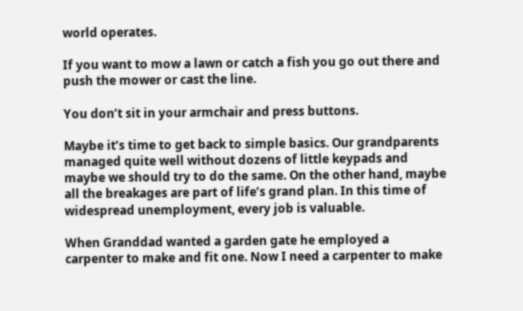world operates.

If you want to mow a lawn or catch a fish you go out there and push the mower or cast the line.

You don’t sit in your armchair and press buttons.

Maybe it’s time to get back to simple basics. Our grandparents managed quite well without dozens of little keypads and maybe we should try to do the same. On the other hand, maybe all the breakages are part of life’s grand plan. In this time of widespread unemployment, every job is valuable.

When Granddad wanted a garden gate he employed a carpenter to make and fit one. Now I need a carpenter to make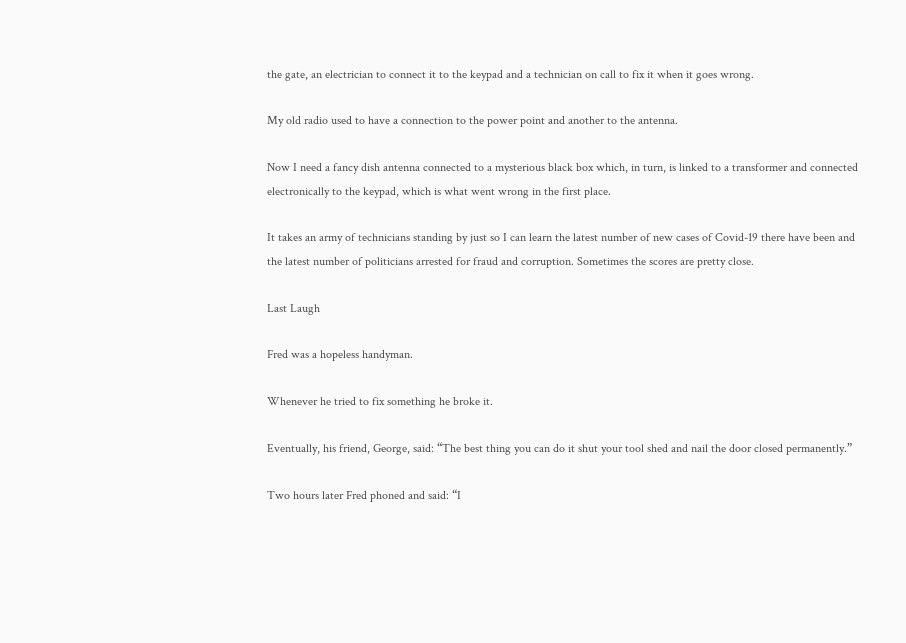the gate, an electrician to connect it to the keypad and a technician on call to fix it when it goes wrong.

My old radio used to have a connection to the power point and another to the antenna.

Now I need a fancy dish antenna connected to a mysterious black box which, in turn, is linked to a transformer and connected electronically to the keypad, which is what went wrong in the first place.

It takes an army of technicians standing by just so I can learn the latest number of new cases of Covid-19 there have been and the latest number of politicians arrested for fraud and corruption. Sometimes the scores are pretty close.

Last Laugh

Fred was a hopeless handyman.

Whenever he tried to fix something he broke it.

Eventually, his friend, George, said: “The best thing you can do it shut your tool shed and nail the door closed permanently.”

Two hours later Fred phoned and said: “I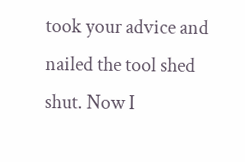took your advice and nailed the tool shed shut. Now I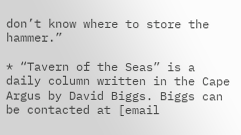don’t know where to store the hammer.”

* “Tavern of the Seas” is a daily column written in the Cape Argus by David Biggs. Biggs can be contacted at [email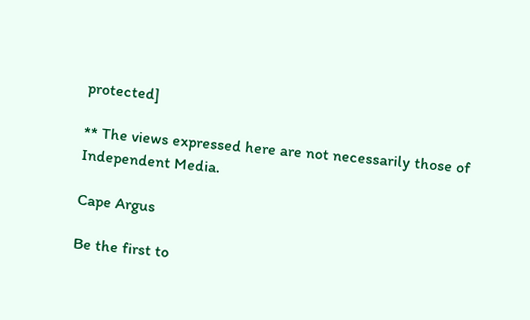protected]

** The views expressed here are not necessarily those of Independent Media.

Cape Argus

Be the first to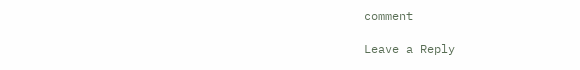comment

Leave a Reply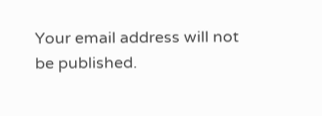Your email address will not be published.